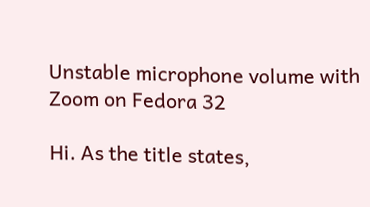Unstable microphone volume with Zoom on Fedora 32

Hi. As the title states,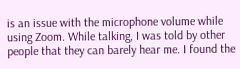is an issue with the microphone volume while using Zoom. While talking, I was told by other people that they can barely hear me. I found the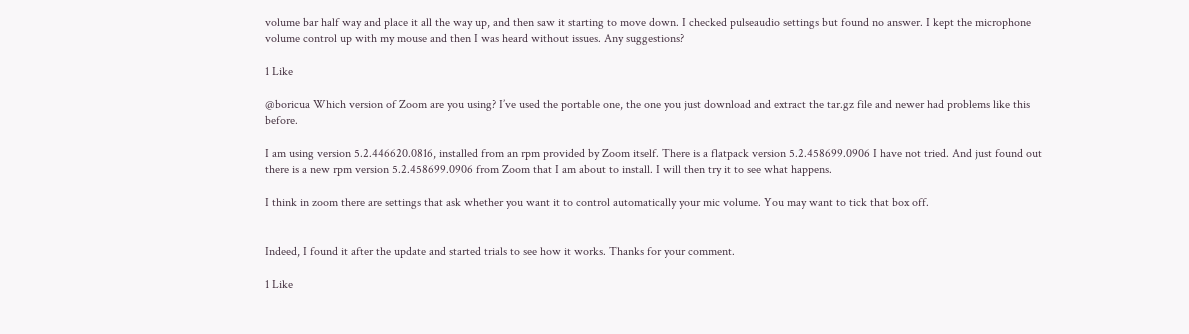volume bar half way and place it all the way up, and then saw it starting to move down. I checked pulseaudio settings but found no answer. I kept the microphone volume control up with my mouse and then I was heard without issues. Any suggestions?

1 Like

@boricua Which version of Zoom are you using? I’ve used the portable one, the one you just download and extract the tar.gz file and newer had problems like this before.

I am using version 5.2.446620.0816, installed from an rpm provided by Zoom itself. There is a flatpack version 5.2.458699.0906 I have not tried. And just found out there is a new rpm version 5.2.458699.0906 from Zoom that I am about to install. I will then try it to see what happens.

I think in zoom there are settings that ask whether you want it to control automatically your mic volume. You may want to tick that box off.


Indeed, I found it after the update and started trials to see how it works. Thanks for your comment.

1 Like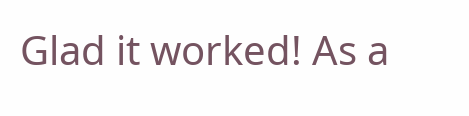Glad it worked! As a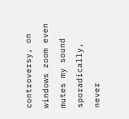controversy, on windows zoom even mutes my sound sporadically, never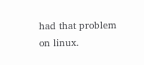had that problem on linux.